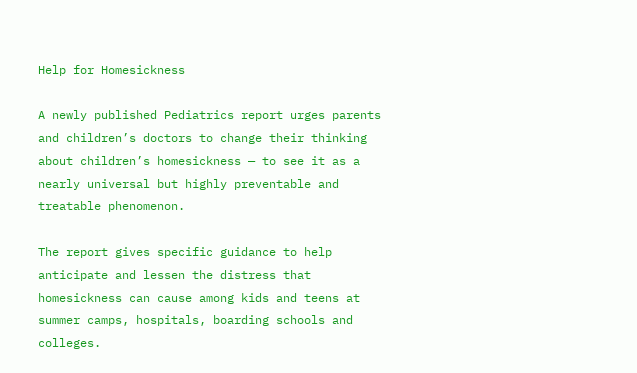Help for Homesickness

A newly published Pediatrics report urges parents and children’s doctors to change their thinking about children’s homesickness — to see it as a nearly universal but highly preventable and treatable phenomenon.

The report gives specific guidance to help anticipate and lessen the distress that homesickness can cause among kids and teens at summer camps, hospitals, boarding schools and colleges.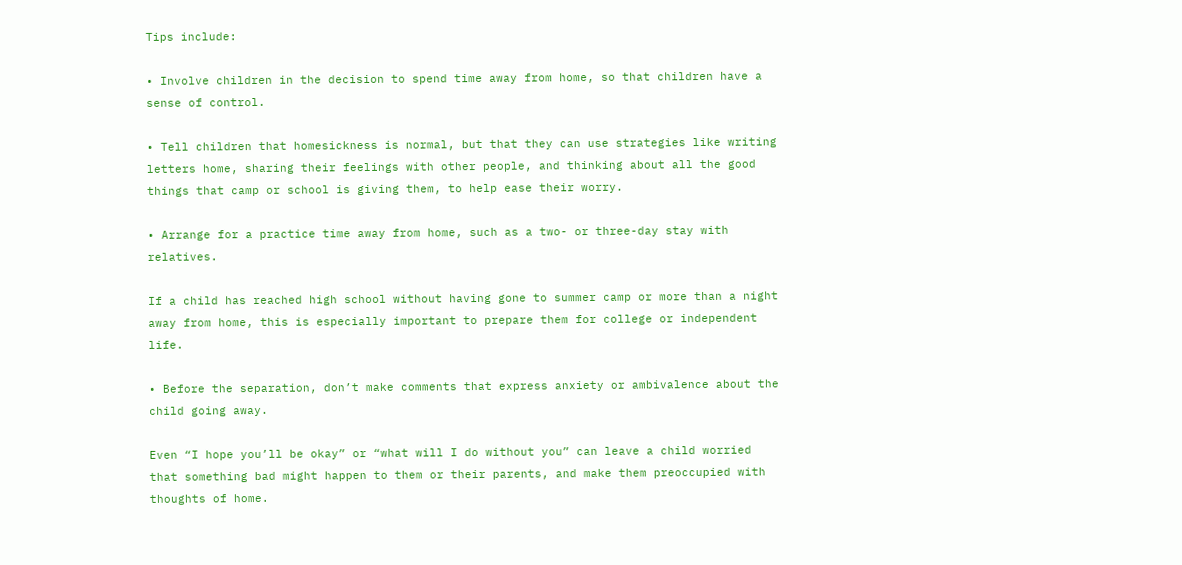Tips include:

• Involve children in the decision to spend time away from home, so that children have a sense of control.

• Tell children that homesickness is normal, but that they can use strategies like writing letters home, sharing their feelings with other people, and thinking about all the good things that camp or school is giving them, to help ease their worry.

• Arrange for a practice time away from home, such as a two- or three-day stay with relatives.

If a child has reached high school without having gone to summer camp or more than a night away from home, this is especially important to prepare them for college or independent life.

• Before the separation, don’t make comments that express anxiety or ambivalence about the child going away.

Even “I hope you’ll be okay” or “what will I do without you” can leave a child worried that something bad might happen to them or their parents, and make them preoccupied with thoughts of home.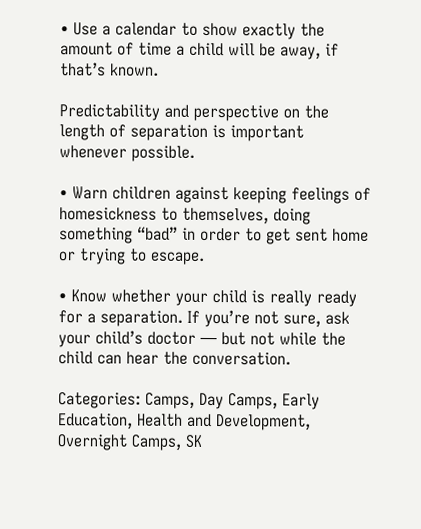• Use a calendar to show exactly the amount of time a child will be away, if that’s known.

Predictability and perspective on the length of separation is important whenever possible.

• Warn children against keeping feelings of homesickness to themselves, doing something “bad” in order to get sent home or trying to escape.

• Know whether your child is really ready for a separation. If you’re not sure, ask your child’s doctor — but not while the child can hear the conversation.

Categories: Camps, Day Camps, Early Education, Health and Development, Overnight Camps, SK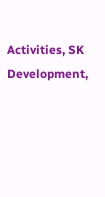Activities, SK Development,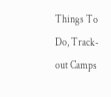Things To Do, Track-out Camps